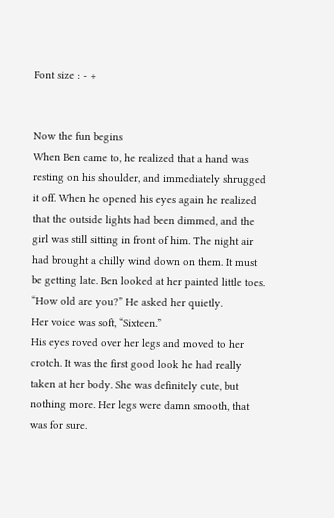Font size : - +


Now the fun begins
When Ben came to, he realized that a hand was resting on his shoulder, and immediately shrugged it off. When he opened his eyes again he realized that the outside lights had been dimmed, and the girl was still sitting in front of him. The night air had brought a chilly wind down on them. It must be getting late. Ben looked at her painted little toes.
“How old are you?” He asked her quietly.
Her voice was soft, “Sixteen.”
His eyes roved over her legs and moved to her crotch. It was the first good look he had really taken at her body. She was definitely cute, but nothing more. Her legs were damn smooth, that was for sure.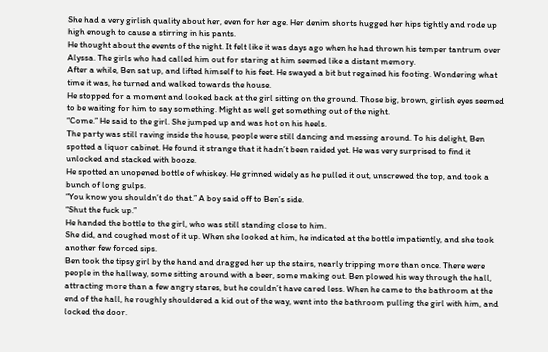She had a very girlish quality about her, even for her age. Her denim shorts hugged her hips tightly and rode up high enough to cause a stirring in his pants.
He thought about the events of the night. It felt like it was days ago when he had thrown his temper tantrum over Alyssa. The girls who had called him out for staring at him seemed like a distant memory.
After a while, Ben sat up, and lifted himself to his feet. He swayed a bit but regained his footing. Wondering what time it was, he turned and walked towards the house.
He stopped for a moment and looked back at the girl sitting on the ground. Those big, brown, girlish eyes seemed to be waiting for him to say something. Might as well get something out of the night.
“Come.” He said to the girl. She jumped up and was hot on his heels.
The party was still raving inside the house, people were still dancing and messing around. To his delight, Ben spotted a liquor cabinet. He found it strange that it hadn’t been raided yet. He was very surprised to find it unlocked and stacked with booze.
He spotted an unopened bottle of whiskey. He grinned widely as he pulled it out, unscrewed the top, and took a bunch of long gulps.
“You know you shouldn’t do that.” A boy said off to Ben’s side.
“Shut the fuck up.”
He handed the bottle to the girl, who was still standing close to him.
She did, and coughed most of it up. When she looked at him, he indicated at the bottle impatiently, and she took another few forced sips.
Ben took the tipsy girl by the hand and dragged her up the stairs, nearly tripping more than once. There were people in the hallway, some sitting around with a beer, some making out. Ben plowed his way through the hall, attracting more than a few angry stares, but he couldn’t have cared less. When he came to the bathroom at the end of the hall, he roughly shouldered a kid out of the way, went into the bathroom pulling the girl with him, and locked the door.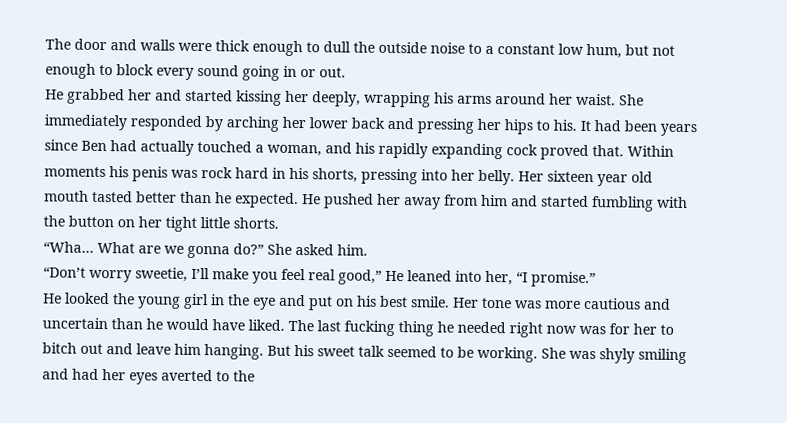The door and walls were thick enough to dull the outside noise to a constant low hum, but not enough to block every sound going in or out.
He grabbed her and started kissing her deeply, wrapping his arms around her waist. She immediately responded by arching her lower back and pressing her hips to his. It had been years since Ben had actually touched a woman, and his rapidly expanding cock proved that. Within moments his penis was rock hard in his shorts, pressing into her belly. Her sixteen year old mouth tasted better than he expected. He pushed her away from him and started fumbling with the button on her tight little shorts.
“Wha… What are we gonna do?” She asked him.
“Don’t worry sweetie, I’ll make you feel real good,” He leaned into her, “I promise.”
He looked the young girl in the eye and put on his best smile. Her tone was more cautious and uncertain than he would have liked. The last fucking thing he needed right now was for her to bitch out and leave him hanging. But his sweet talk seemed to be working. She was shyly smiling and had her eyes averted to the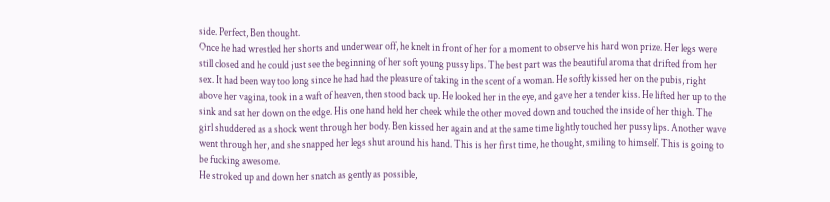side. Perfect, Ben thought.
Once he had wrestled her shorts and underwear off, he knelt in front of her for a moment to observe his hard won prize. Her legs were still closed and he could just see the beginning of her soft young pussy lips. The best part was the beautiful aroma that drifted from her sex. It had been way too long since he had had the pleasure of taking in the scent of a woman. He softly kissed her on the pubis, right above her vagina, took in a waft of heaven, then stood back up. He looked her in the eye, and gave her a tender kiss. He lifted her up to the sink and sat her down on the edge. His one hand held her cheek while the other moved down and touched the inside of her thigh. The girl shuddered as a shock went through her body. Ben kissed her again and at the same time lightly touched her pussy lips. Another wave went through her, and she snapped her legs shut around his hand. This is her first time, he thought, smiling to himself. This is going to be fucking awesome.
He stroked up and down her snatch as gently as possible,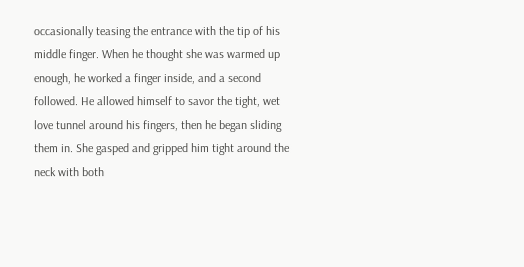occasionally teasing the entrance with the tip of his middle finger. When he thought she was warmed up enough, he worked a finger inside, and a second followed. He allowed himself to savor the tight, wet love tunnel around his fingers, then he began sliding them in. She gasped and gripped him tight around the neck with both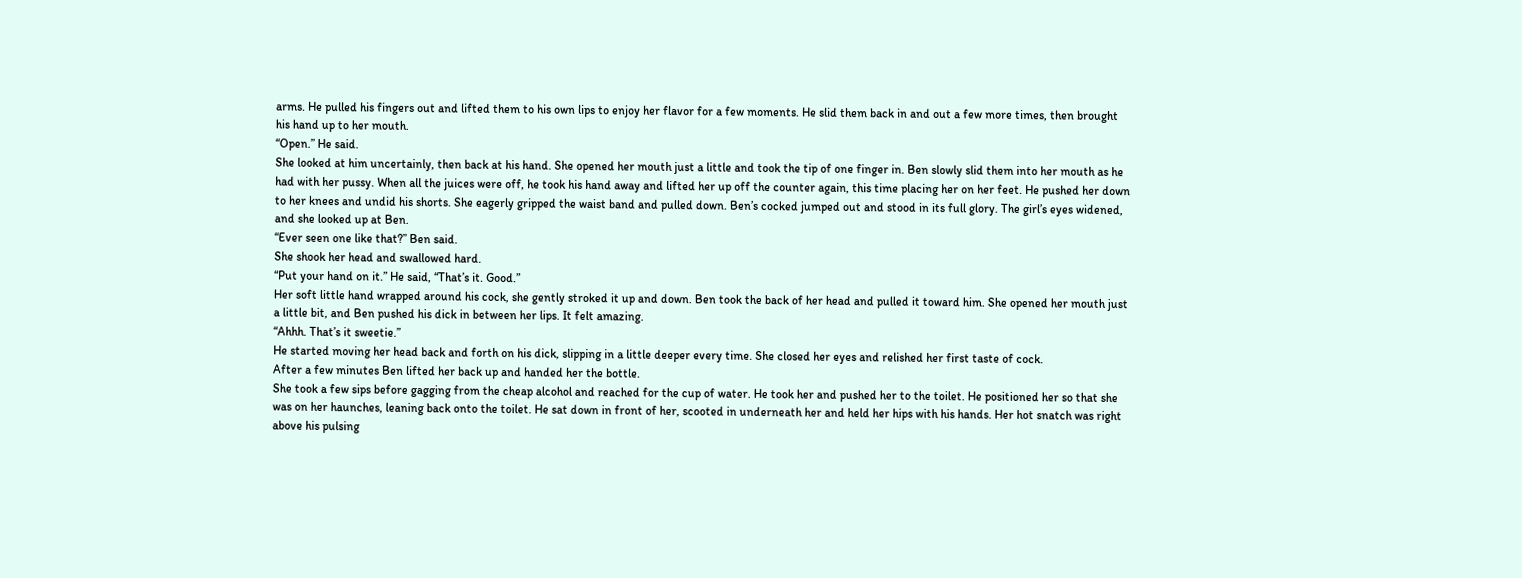arms. He pulled his fingers out and lifted them to his own lips to enjoy her flavor for a few moments. He slid them back in and out a few more times, then brought his hand up to her mouth.
“Open.” He said.
She looked at him uncertainly, then back at his hand. She opened her mouth just a little and took the tip of one finger in. Ben slowly slid them into her mouth as he had with her pussy. When all the juices were off, he took his hand away and lifted her up off the counter again, this time placing her on her feet. He pushed her down to her knees and undid his shorts. She eagerly gripped the waist band and pulled down. Ben’s cocked jumped out and stood in its full glory. The girl’s eyes widened, and she looked up at Ben.
“Ever seen one like that?” Ben said.
She shook her head and swallowed hard.
“Put your hand on it.” He said, “That’s it. Good.”
Her soft little hand wrapped around his cock, she gently stroked it up and down. Ben took the back of her head and pulled it toward him. She opened her mouth just a little bit, and Ben pushed his dick in between her lips. It felt amazing.
“Ahhh. That’s it sweetie.”
He started moving her head back and forth on his dick, slipping in a little deeper every time. She closed her eyes and relished her first taste of cock.
After a few minutes Ben lifted her back up and handed her the bottle.
She took a few sips before gagging from the cheap alcohol and reached for the cup of water. He took her and pushed her to the toilet. He positioned her so that she was on her haunches, leaning back onto the toilet. He sat down in front of her, scooted in underneath her and held her hips with his hands. Her hot snatch was right above his pulsing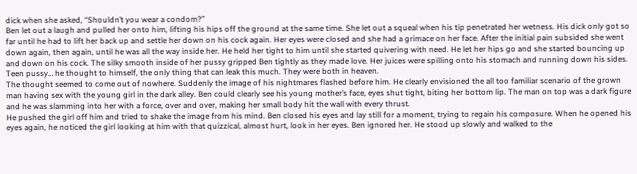dick when she asked, “Shouldn’t you wear a condom?”
Ben let out a laugh and pulled her onto him, lifting his hips off the ground at the same time. She let out a squeal when his tip penetrated her wetness. His dick only got so far until he had to lift her back up and settle her down on his cock again. Her eyes were closed and she had a grimace on her face. After the initial pain subsided she went down again, then again, until he was all the way inside her. He held her tight to him until she started quivering with need. He let her hips go and she started bouncing up and down on his cock. The silky smooth inside of her pussy gripped Ben tightly as they made love. Her juices were spilling onto his stomach and running down his sides. Teen pussy… he thought to himself, the only thing that can leak this much. They were both in heaven.
The thought seemed to come out of nowhere. Suddenly the image of his nightmares flashed before him. He clearly envisioned the all too familiar scenario of the grown man having sex with the young girl in the dark alley. Ben could clearly see his young mother’s face, eyes shut tight, biting her bottom lip. The man on top was a dark figure and he was slamming into her with a force, over and over, making her small body hit the wall with every thrust.
He pushed the girl off him and tried to shake the image from his mind. Ben closed his eyes and lay still for a moment, trying to regain his composure. When he opened his eyes again, he noticed the girl looking at him with that quizzical, almost hurt, look in her eyes. Ben ignored her. He stood up slowly and walked to the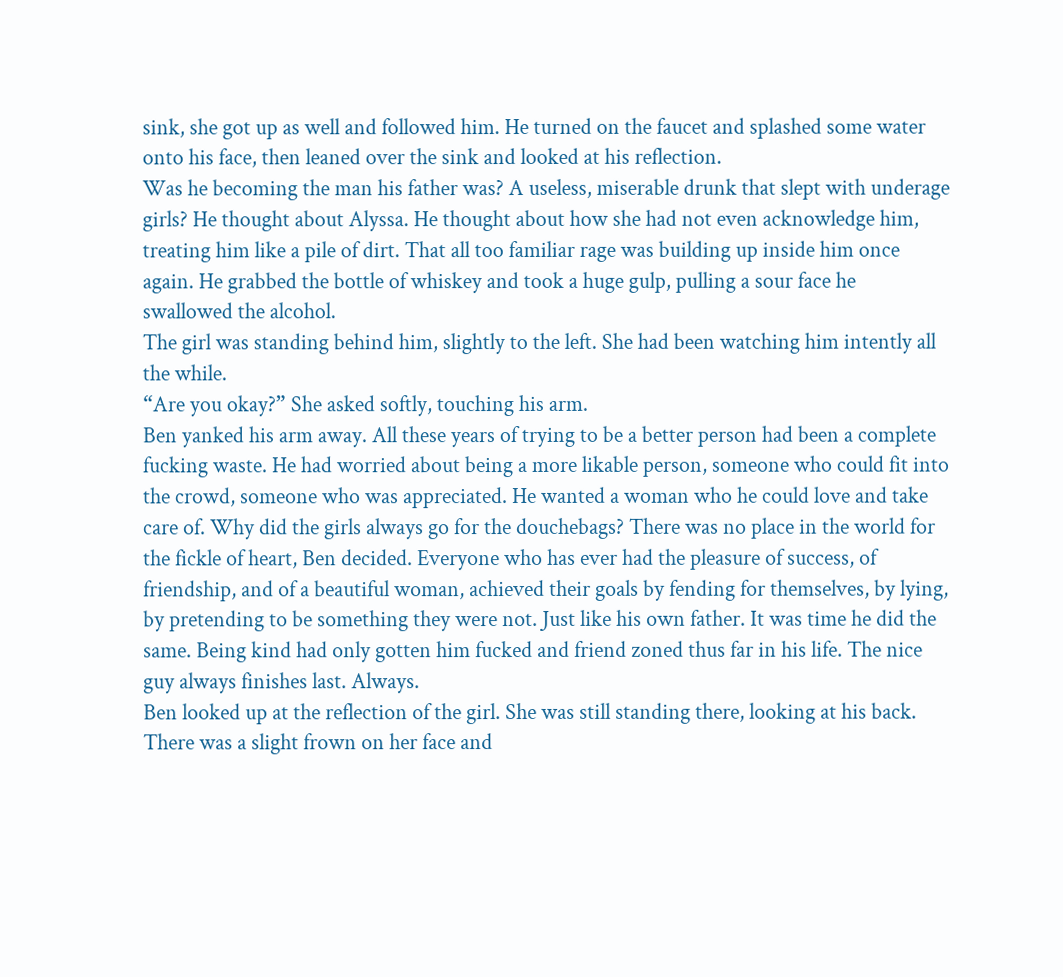sink, she got up as well and followed him. He turned on the faucet and splashed some water onto his face, then leaned over the sink and looked at his reflection.
Was he becoming the man his father was? A useless, miserable drunk that slept with underage girls? He thought about Alyssa. He thought about how she had not even acknowledge him, treating him like a pile of dirt. That all too familiar rage was building up inside him once again. He grabbed the bottle of whiskey and took a huge gulp, pulling a sour face he swallowed the alcohol.
The girl was standing behind him, slightly to the left. She had been watching him intently all the while.
“Are you okay?” She asked softly, touching his arm.
Ben yanked his arm away. All these years of trying to be a better person had been a complete fucking waste. He had worried about being a more likable person, someone who could fit into the crowd, someone who was appreciated. He wanted a woman who he could love and take care of. Why did the girls always go for the douchebags? There was no place in the world for the fickle of heart, Ben decided. Everyone who has ever had the pleasure of success, of friendship, and of a beautiful woman, achieved their goals by fending for themselves, by lying, by pretending to be something they were not. Just like his own father. It was time he did the same. Being kind had only gotten him fucked and friend zoned thus far in his life. The nice guy always finishes last. Always.
Ben looked up at the reflection of the girl. She was still standing there, looking at his back. There was a slight frown on her face and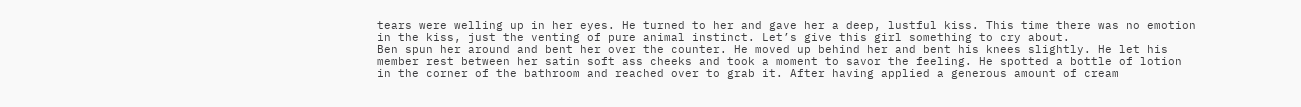tears were welling up in her eyes. He turned to her and gave her a deep, lustful kiss. This time there was no emotion in the kiss, just the venting of pure animal instinct. Let’s give this girl something to cry about.
Ben spun her around and bent her over the counter. He moved up behind her and bent his knees slightly. He let his member rest between her satin soft ass cheeks and took a moment to savor the feeling. He spotted a bottle of lotion in the corner of the bathroom and reached over to grab it. After having applied a generous amount of cream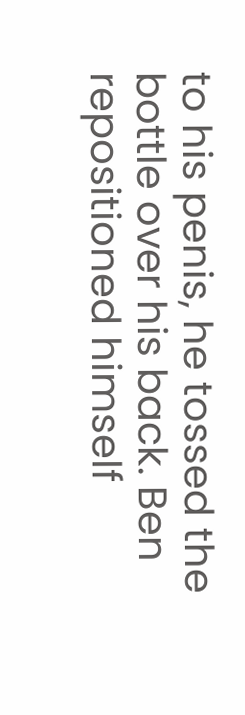to his penis, he tossed the bottle over his back. Ben repositioned himself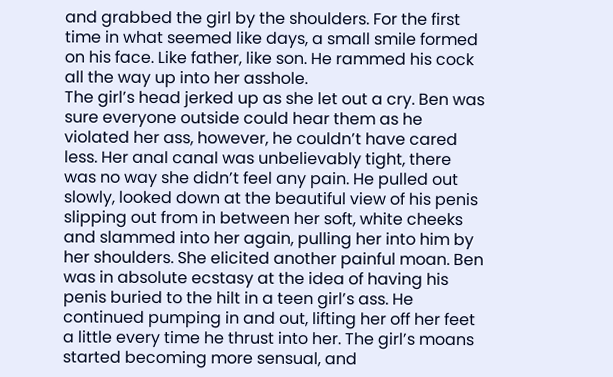and grabbed the girl by the shoulders. For the first time in what seemed like days, a small smile formed on his face. Like father, like son. He rammed his cock all the way up into her asshole.
The girl’s head jerked up as she let out a cry. Ben was sure everyone outside could hear them as he violated her ass, however, he couldn’t have cared less. Her anal canal was unbelievably tight, there was no way she didn’t feel any pain. He pulled out slowly, looked down at the beautiful view of his penis slipping out from in between her soft, white cheeks and slammed into her again, pulling her into him by her shoulders. She elicited another painful moan. Ben was in absolute ecstasy at the idea of having his penis buried to the hilt in a teen girl’s ass. He continued pumping in and out, lifting her off her feet a little every time he thrust into her. The girl’s moans started becoming more sensual, and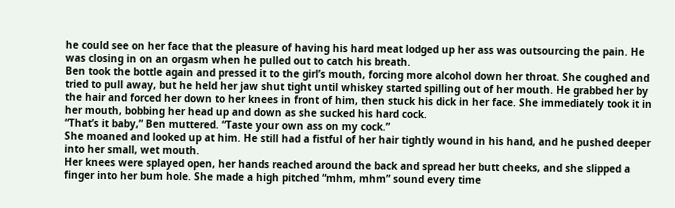he could see on her face that the pleasure of having his hard meat lodged up her ass was outsourcing the pain. He was closing in on an orgasm when he pulled out to catch his breath.
Ben took the bottle again and pressed it to the girl’s mouth, forcing more alcohol down her throat. She coughed and tried to pull away, but he held her jaw shut tight until whiskey started spilling out of her mouth. He grabbed her by the hair and forced her down to her knees in front of him, then stuck his dick in her face. She immediately took it in her mouth, bobbing her head up and down as she sucked his hard cock.
“That’s it baby,” Ben muttered. “Taste your own ass on my cock.”
She moaned and looked up at him. He still had a fistful of her hair tightly wound in his hand, and he pushed deeper into her small, wet mouth.
Her knees were splayed open, her hands reached around the back and spread her butt cheeks, and she slipped a finger into her bum hole. She made a high pitched “mhm, mhm” sound every time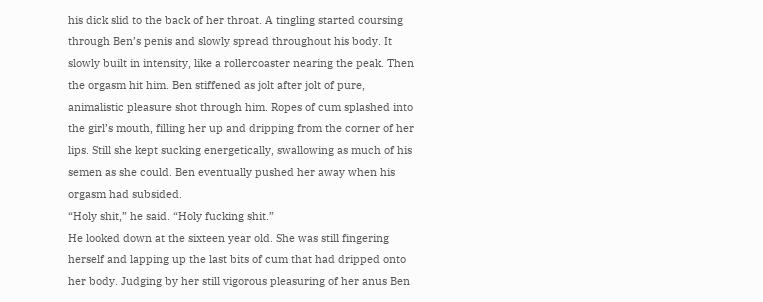his dick slid to the back of her throat. A tingling started coursing through Ben’s penis and slowly spread throughout his body. It slowly built in intensity, like a rollercoaster nearing the peak. Then the orgasm hit him. Ben stiffened as jolt after jolt of pure, animalistic pleasure shot through him. Ropes of cum splashed into the girl’s mouth, filling her up and dripping from the corner of her lips. Still she kept sucking energetically, swallowing as much of his semen as she could. Ben eventually pushed her away when his orgasm had subsided.
“Holy shit,” he said. “Holy fucking shit.”
He looked down at the sixteen year old. She was still fingering herself and lapping up the last bits of cum that had dripped onto her body. Judging by her still vigorous pleasuring of her anus Ben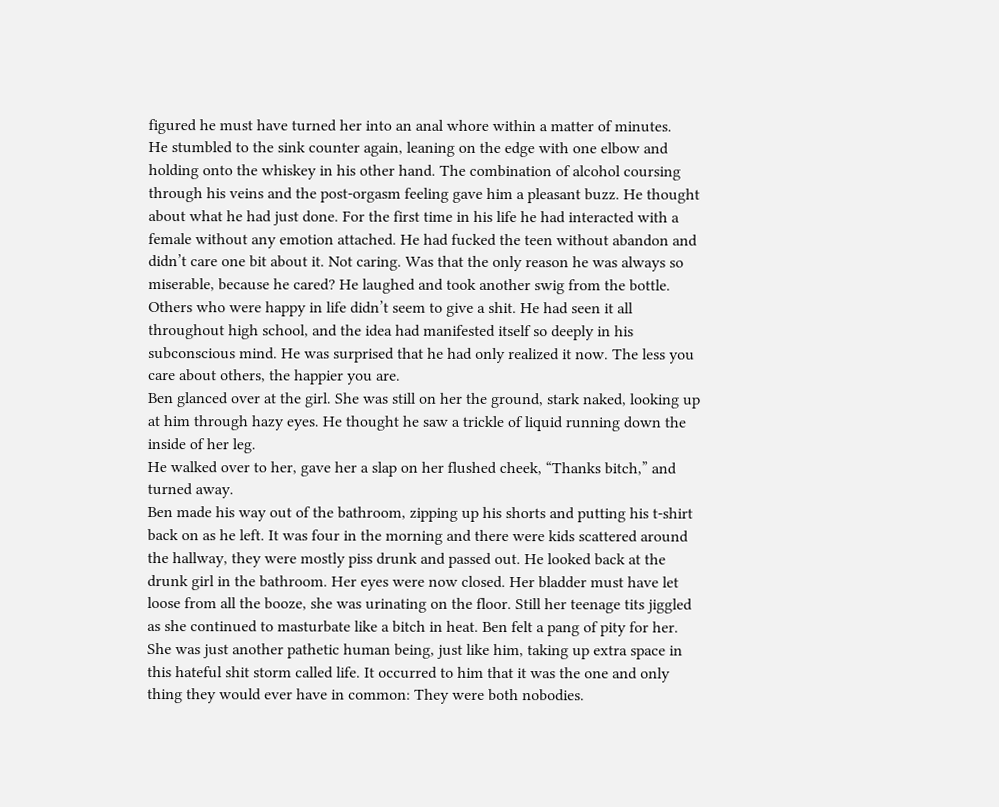figured he must have turned her into an anal whore within a matter of minutes.
He stumbled to the sink counter again, leaning on the edge with one elbow and holding onto the whiskey in his other hand. The combination of alcohol coursing through his veins and the post-orgasm feeling gave him a pleasant buzz. He thought about what he had just done. For the first time in his life he had interacted with a female without any emotion attached. He had fucked the teen without abandon and didn’t care one bit about it. Not caring. Was that the only reason he was always so miserable, because he cared? He laughed and took another swig from the bottle. Others who were happy in life didn’t seem to give a shit. He had seen it all throughout high school, and the idea had manifested itself so deeply in his subconscious mind. He was surprised that he had only realized it now. The less you care about others, the happier you are.
Ben glanced over at the girl. She was still on her the ground, stark naked, looking up at him through hazy eyes. He thought he saw a trickle of liquid running down the inside of her leg.
He walked over to her, gave her a slap on her flushed cheek, “Thanks bitch,” and turned away.
Ben made his way out of the bathroom, zipping up his shorts and putting his t-shirt back on as he left. It was four in the morning and there were kids scattered around the hallway, they were mostly piss drunk and passed out. He looked back at the drunk girl in the bathroom. Her eyes were now closed. Her bladder must have let loose from all the booze, she was urinating on the floor. Still her teenage tits jiggled as she continued to masturbate like a bitch in heat. Ben felt a pang of pity for her. She was just another pathetic human being, just like him, taking up extra space in this hateful shit storm called life. It occurred to him that it was the one and only thing they would ever have in common: They were both nobodies.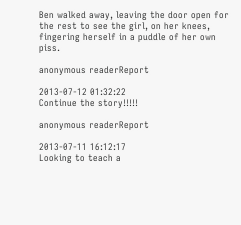Ben walked away, leaving the door open for the rest to see the girl, on her knees, fingering herself in a puddle of her own piss.

anonymous readerReport

2013-07-12 01:32:22
Continue the story!!!!!

anonymous readerReport

2013-07-11 16:12:17
Looking to teach a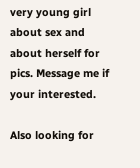very young girl about sex and about herself for pics. Message me if your interested.

Also looking for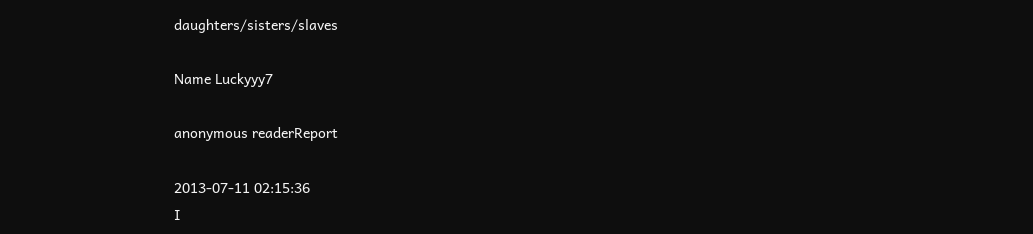daughters/sisters/slaves

Name Luckyyy7

anonymous readerReport

2013-07-11 02:15:36
I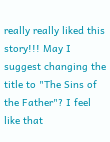really really liked this story!!! May I suggest changing the title to "The Sins of the Father"? I feel like that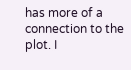has more of a connection to the plot. I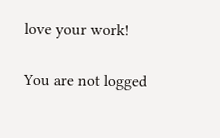love your work!

You are not logged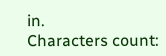in.
Characters count: